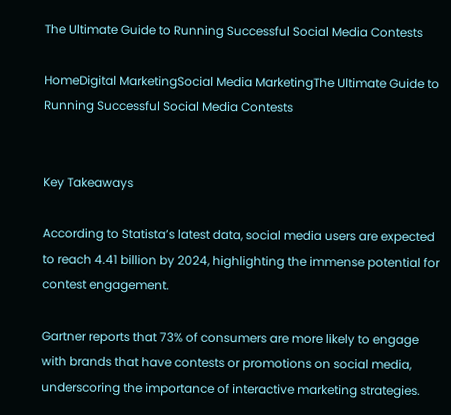The Ultimate Guide to Running Successful Social Media Contests

HomeDigital MarketingSocial Media MarketingThe Ultimate Guide to Running Successful Social Media Contests


Key Takeaways

According to Statista’s latest data, social media users are expected to reach 4.41 billion by 2024, highlighting the immense potential for contest engagement.

Gartner reports that 73% of consumers are more likely to engage with brands that have contests or promotions on social media, underscoring the importance of interactive marketing strategies.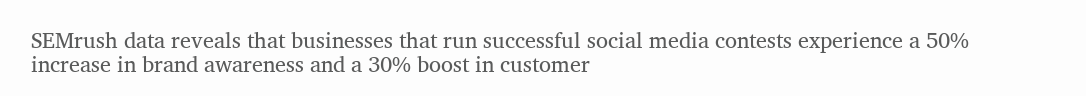SEMrush data reveals that businesses that run successful social media contests experience a 50% increase in brand awareness and a 30% boost in customer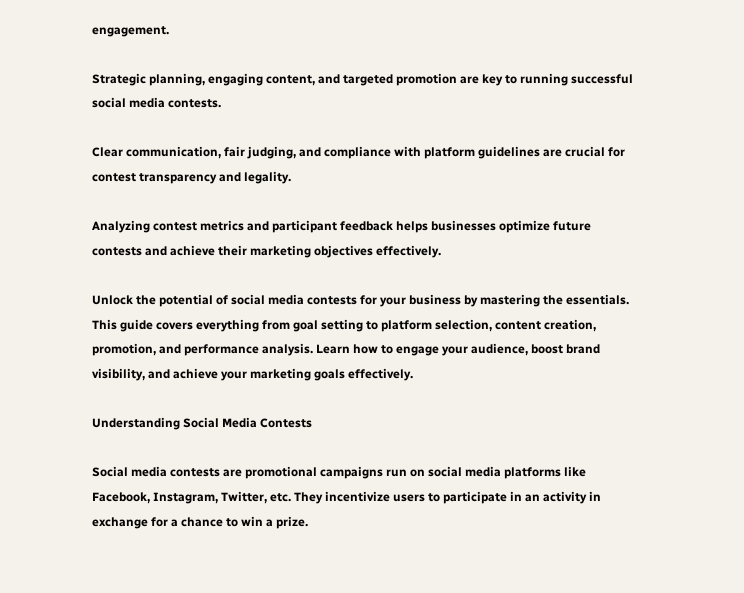engagement.

Strategic planning, engaging content, and targeted promotion are key to running successful social media contests.

Clear communication, fair judging, and compliance with platform guidelines are crucial for contest transparency and legality.

Analyzing contest metrics and participant feedback helps businesses optimize future contests and achieve their marketing objectives effectively.

Unlock the potential of social media contests for your business by mastering the essentials. This guide covers everything from goal setting to platform selection, content creation, promotion, and performance analysis. Learn how to engage your audience, boost brand visibility, and achieve your marketing goals effectively.

Understanding Social Media Contests

Social media contests are promotional campaigns run on social media platforms like Facebook, Instagram, Twitter, etc. They incentivize users to participate in an activity in exchange for a chance to win a prize.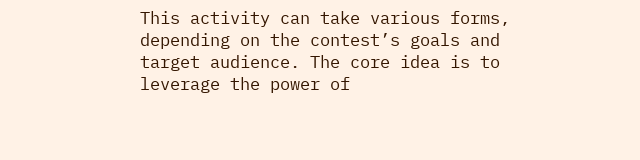This activity can take various forms, depending on the contest’s goals and target audience. The core idea is to leverage the power of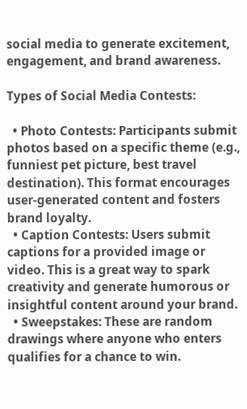social media to generate excitement, engagement, and brand awareness.

Types of Social Media Contests:

  • Photo Contests: Participants submit photos based on a specific theme (e.g., funniest pet picture, best travel destination). This format encourages user-generated content and fosters brand loyalty.
  • Caption Contests: Users submit captions for a provided image or video. This is a great way to spark creativity and generate humorous or insightful content around your brand.
  • Sweepstakes: These are random drawings where anyone who enters qualifies for a chance to win.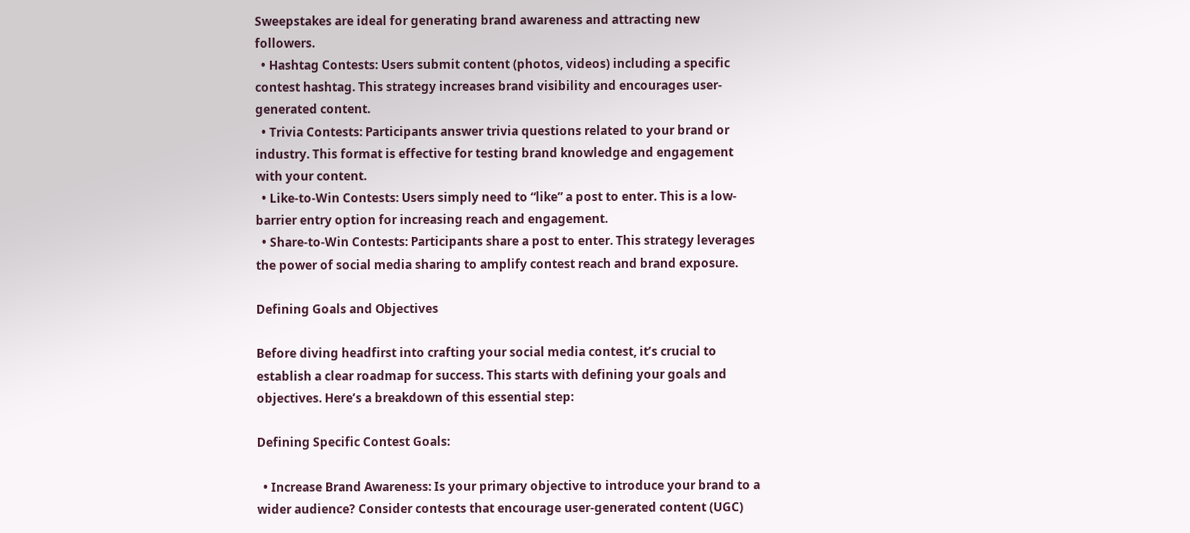Sweepstakes are ideal for generating brand awareness and attracting new followers.
  • Hashtag Contests: Users submit content (photos, videos) including a specific contest hashtag. This strategy increases brand visibility and encourages user-generated content.
  • Trivia Contests: Participants answer trivia questions related to your brand or industry. This format is effective for testing brand knowledge and engagement with your content.
  • Like-to-Win Contests: Users simply need to “like” a post to enter. This is a low-barrier entry option for increasing reach and engagement.
  • Share-to-Win Contests: Participants share a post to enter. This strategy leverages the power of social media sharing to amplify contest reach and brand exposure.

Defining Goals and Objectives

Before diving headfirst into crafting your social media contest, it’s crucial to establish a clear roadmap for success. This starts with defining your goals and objectives. Here’s a breakdown of this essential step:

Defining Specific Contest Goals:

  • Increase Brand Awareness: Is your primary objective to introduce your brand to a wider audience? Consider contests that encourage user-generated content (UGC)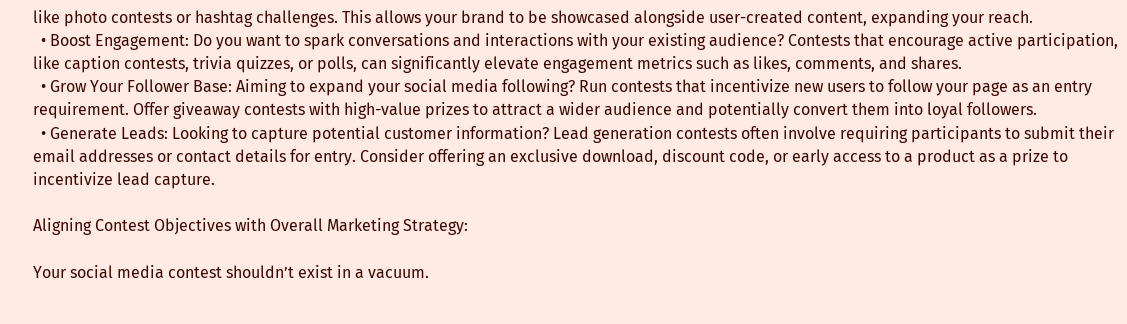like photo contests or hashtag challenges. This allows your brand to be showcased alongside user-created content, expanding your reach.
  • Boost Engagement: Do you want to spark conversations and interactions with your existing audience? Contests that encourage active participation, like caption contests, trivia quizzes, or polls, can significantly elevate engagement metrics such as likes, comments, and shares.
  • Grow Your Follower Base: Aiming to expand your social media following? Run contests that incentivize new users to follow your page as an entry requirement. Offer giveaway contests with high-value prizes to attract a wider audience and potentially convert them into loyal followers.
  • Generate Leads: Looking to capture potential customer information? Lead generation contests often involve requiring participants to submit their email addresses or contact details for entry. Consider offering an exclusive download, discount code, or early access to a product as a prize to incentivize lead capture.

Aligning Contest Objectives with Overall Marketing Strategy:

Your social media contest shouldn’t exist in a vacuum.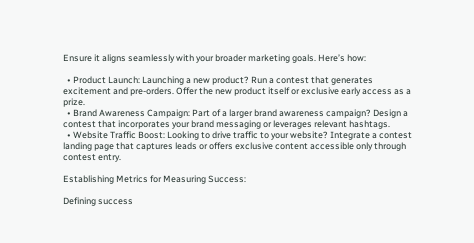Ensure it aligns seamlessly with your broader marketing goals. Here’s how:

  • Product Launch: Launching a new product? Run a contest that generates excitement and pre-orders. Offer the new product itself or exclusive early access as a prize.
  • Brand Awareness Campaign: Part of a larger brand awareness campaign? Design a contest that incorporates your brand messaging or leverages relevant hashtags.
  • Website Traffic Boost: Looking to drive traffic to your website? Integrate a contest landing page that captures leads or offers exclusive content accessible only through contest entry.

Establishing Metrics for Measuring Success:

Defining success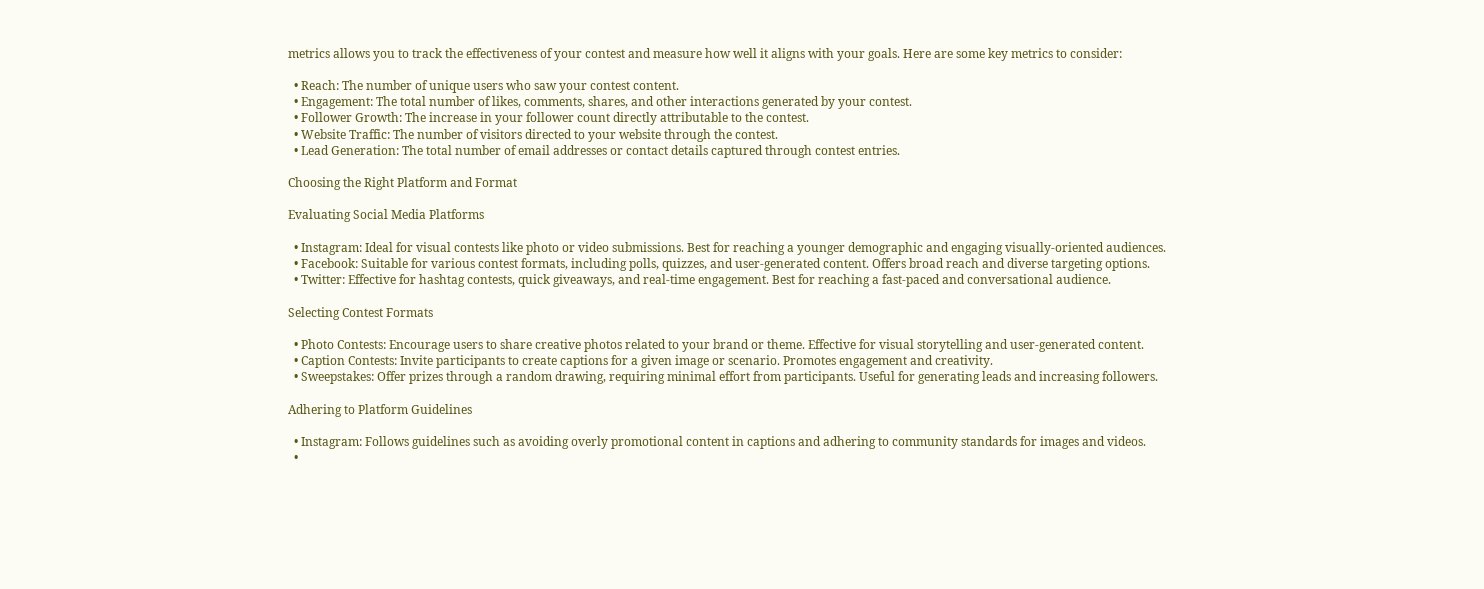metrics allows you to track the effectiveness of your contest and measure how well it aligns with your goals. Here are some key metrics to consider:

  • Reach: The number of unique users who saw your contest content.
  • Engagement: The total number of likes, comments, shares, and other interactions generated by your contest.
  • Follower Growth: The increase in your follower count directly attributable to the contest.
  • Website Traffic: The number of visitors directed to your website through the contest.
  • Lead Generation: The total number of email addresses or contact details captured through contest entries.

Choosing the Right Platform and Format

Evaluating Social Media Platforms

  • Instagram: Ideal for visual contests like photo or video submissions. Best for reaching a younger demographic and engaging visually-oriented audiences.
  • Facebook: Suitable for various contest formats, including polls, quizzes, and user-generated content. Offers broad reach and diverse targeting options.
  • Twitter: Effective for hashtag contests, quick giveaways, and real-time engagement. Best for reaching a fast-paced and conversational audience.

Selecting Contest Formats

  • Photo Contests: Encourage users to share creative photos related to your brand or theme. Effective for visual storytelling and user-generated content.
  • Caption Contests: Invite participants to create captions for a given image or scenario. Promotes engagement and creativity.
  • Sweepstakes: Offer prizes through a random drawing, requiring minimal effort from participants. Useful for generating leads and increasing followers.

Adhering to Platform Guidelines

  • Instagram: Follows guidelines such as avoiding overly promotional content in captions and adhering to community standards for images and videos.
  •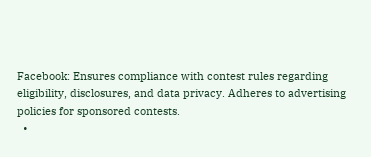Facebook: Ensures compliance with contest rules regarding eligibility, disclosures, and data privacy. Adheres to advertising policies for sponsored contests.
  •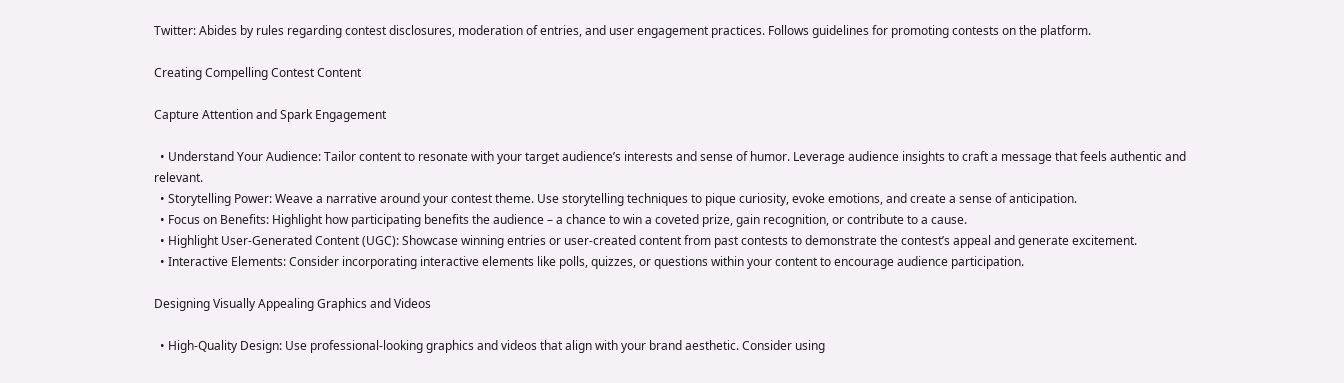Twitter: Abides by rules regarding contest disclosures, moderation of entries, and user engagement practices. Follows guidelines for promoting contests on the platform.

Creating Compelling Contest Content

Capture Attention and Spark Engagement

  • Understand Your Audience: Tailor content to resonate with your target audience’s interests and sense of humor. Leverage audience insights to craft a message that feels authentic and relevant.
  • Storytelling Power: Weave a narrative around your contest theme. Use storytelling techniques to pique curiosity, evoke emotions, and create a sense of anticipation.
  • Focus on Benefits: Highlight how participating benefits the audience – a chance to win a coveted prize, gain recognition, or contribute to a cause.
  • Highlight User-Generated Content (UGC): Showcase winning entries or user-created content from past contests to demonstrate the contest’s appeal and generate excitement.
  • Interactive Elements: Consider incorporating interactive elements like polls, quizzes, or questions within your content to encourage audience participation.

Designing Visually Appealing Graphics and Videos

  • High-Quality Design: Use professional-looking graphics and videos that align with your brand aesthetic. Consider using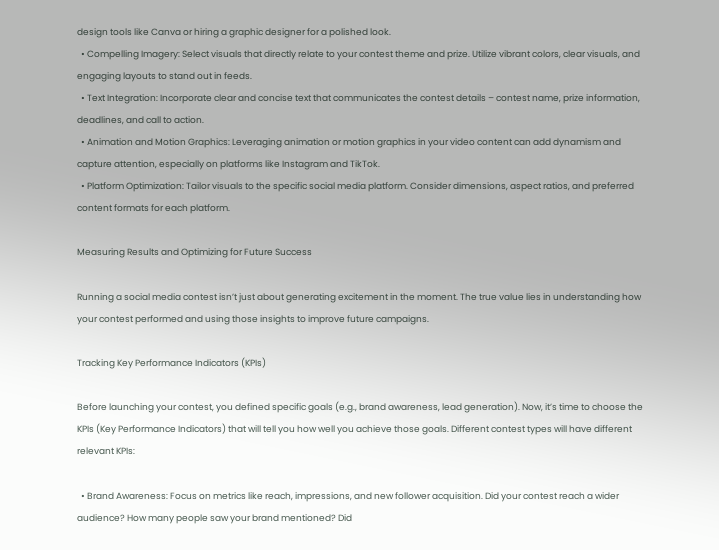design tools like Canva or hiring a graphic designer for a polished look.
  • Compelling Imagery: Select visuals that directly relate to your contest theme and prize. Utilize vibrant colors, clear visuals, and engaging layouts to stand out in feeds.
  • Text Integration: Incorporate clear and concise text that communicates the contest details – contest name, prize information, deadlines, and call to action.
  • Animation and Motion Graphics: Leveraging animation or motion graphics in your video content can add dynamism and capture attention, especially on platforms like Instagram and TikTok.
  • Platform Optimization: Tailor visuals to the specific social media platform. Consider dimensions, aspect ratios, and preferred content formats for each platform.

Measuring Results and Optimizing for Future Success

Running a social media contest isn’t just about generating excitement in the moment. The true value lies in understanding how your contest performed and using those insights to improve future campaigns.

Tracking Key Performance Indicators (KPIs)

Before launching your contest, you defined specific goals (e.g., brand awareness, lead generation). Now, it’s time to choose the KPIs (Key Performance Indicators) that will tell you how well you achieve those goals. Different contest types will have different relevant KPIs:

  • Brand Awareness: Focus on metrics like reach, impressions, and new follower acquisition. Did your contest reach a wider audience? How many people saw your brand mentioned? Did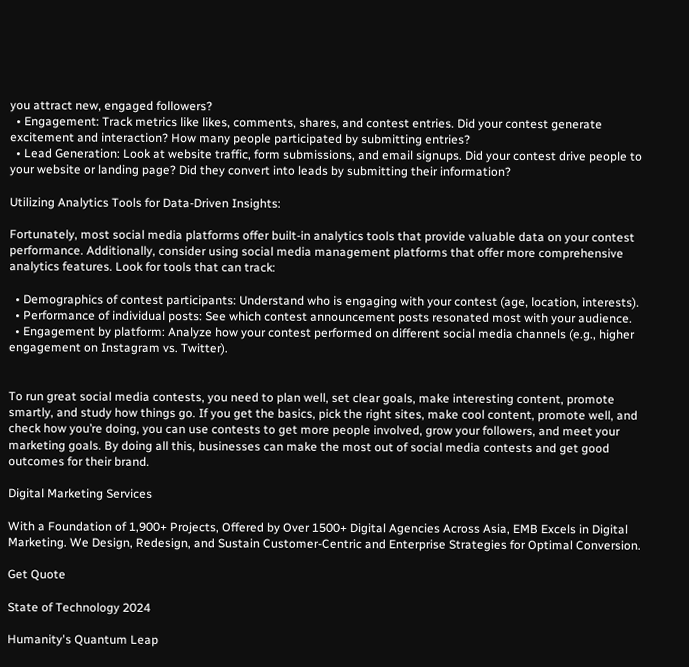you attract new, engaged followers?
  • Engagement: Track metrics like likes, comments, shares, and contest entries. Did your contest generate excitement and interaction? How many people participated by submitting entries?
  • Lead Generation: Look at website traffic, form submissions, and email signups. Did your contest drive people to your website or landing page? Did they convert into leads by submitting their information?

Utilizing Analytics Tools for Data-Driven Insights:

Fortunately, most social media platforms offer built-in analytics tools that provide valuable data on your contest performance. Additionally, consider using social media management platforms that offer more comprehensive analytics features. Look for tools that can track:

  • Demographics of contest participants: Understand who is engaging with your contest (age, location, interests).
  • Performance of individual posts: See which contest announcement posts resonated most with your audience.
  • Engagement by platform: Analyze how your contest performed on different social media channels (e.g., higher engagement on Instagram vs. Twitter).


To run great social media contests, you need to plan well, set clear goals, make interesting content, promote smartly, and study how things go. If you get the basics, pick the right sites, make cool content, promote well, and check how you’re doing, you can use contests to get more people involved, grow your followers, and meet your marketing goals. By doing all this, businesses can make the most out of social media contests and get good outcomes for their brand.

Digital Marketing Services

With a Foundation of 1,900+ Projects, Offered by Over 1500+ Digital Agencies Across Asia, EMB Excels in Digital Marketing. We Design, Redesign, and Sustain Customer-Centric and Enterprise Strategies for Optimal Conversion.

Get Quote

State of Technology 2024

Humanity's Quantum Leap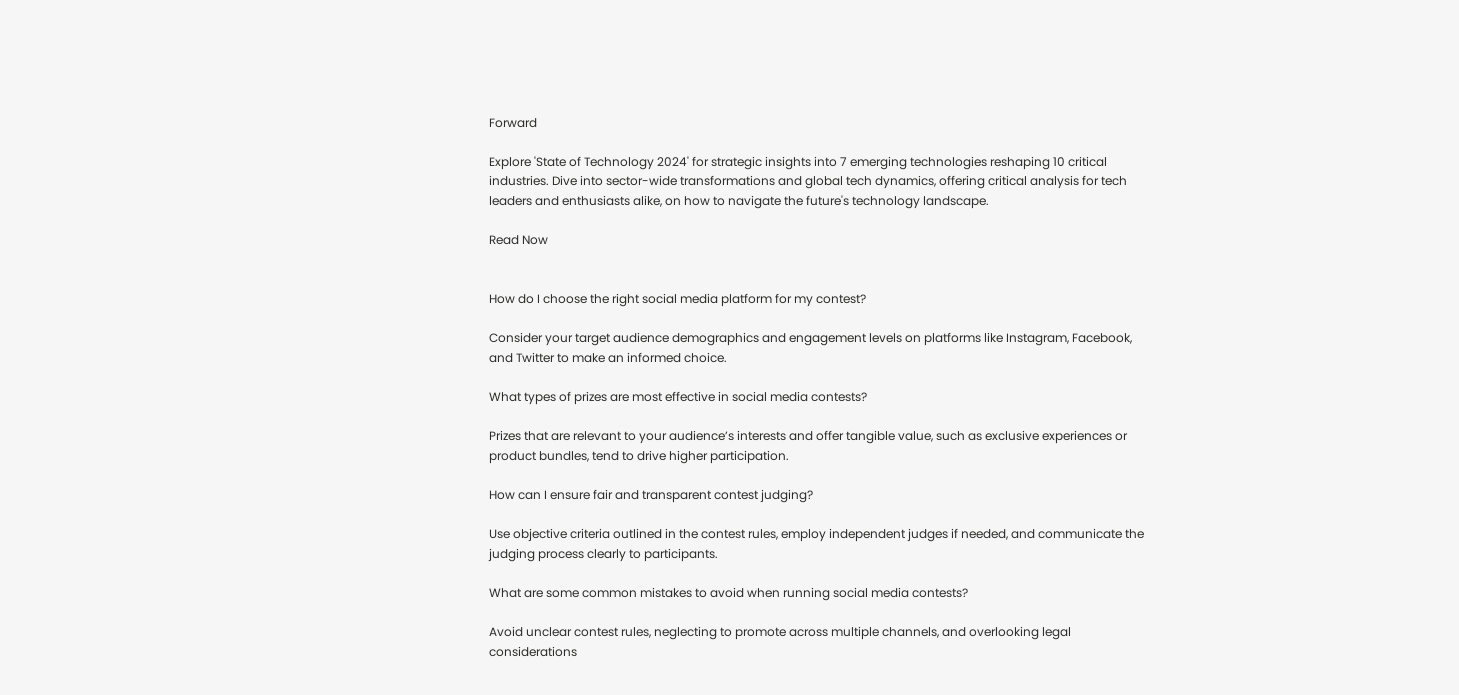Forward

Explore 'State of Technology 2024' for strategic insights into 7 emerging technologies reshaping 10 critical industries. Dive into sector-wide transformations and global tech dynamics, offering critical analysis for tech leaders and enthusiasts alike, on how to navigate the future's technology landscape.

Read Now


How do I choose the right social media platform for my contest?

Consider your target audience demographics and engagement levels on platforms like Instagram, Facebook, and Twitter to make an informed choice.

What types of prizes are most effective in social media contests?

Prizes that are relevant to your audience’s interests and offer tangible value, such as exclusive experiences or product bundles, tend to drive higher participation.

How can I ensure fair and transparent contest judging?

Use objective criteria outlined in the contest rules, employ independent judges if needed, and communicate the judging process clearly to participants.

What are some common mistakes to avoid when running social media contests?

Avoid unclear contest rules, neglecting to promote across multiple channels, and overlooking legal considerations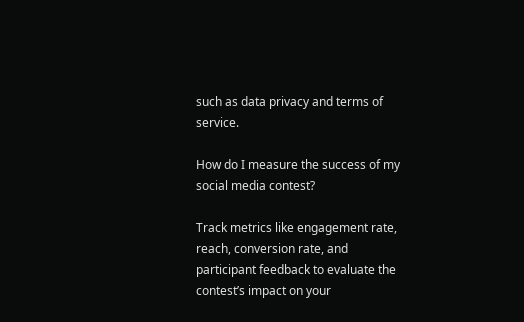such as data privacy and terms of service.

How do I measure the success of my social media contest?

Track metrics like engagement rate, reach, conversion rate, and participant feedback to evaluate the contest’s impact on your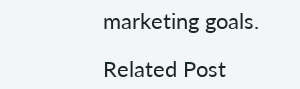marketing goals.

Related Post